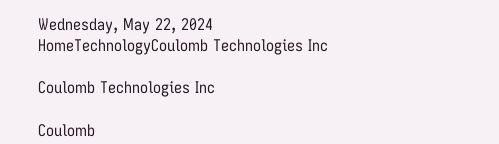Wednesday, May 22, 2024
HomeTechnologyCoulomb Technologies Inc

Coulomb Technologies Inc

Coulomb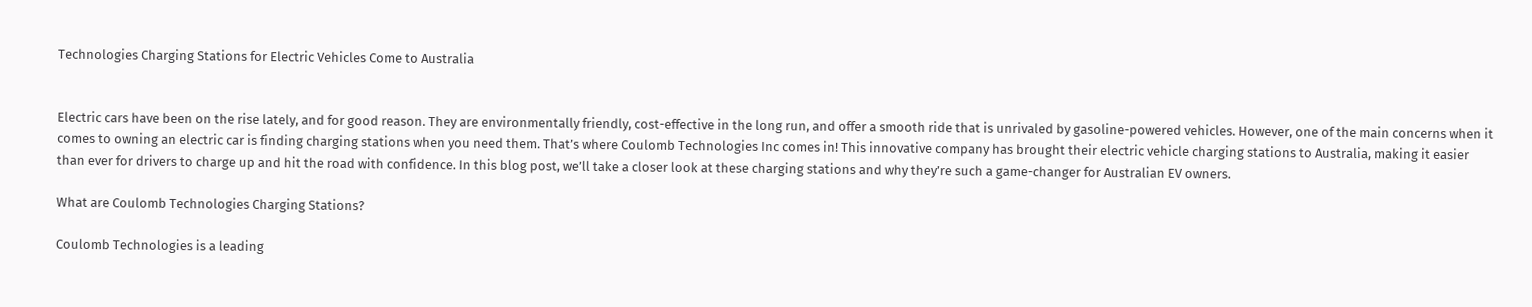Technologies Charging Stations for Electric Vehicles Come to Australia


Electric cars have been on the rise lately, and for good reason. They are environmentally friendly, cost-effective in the long run, and offer a smooth ride that is unrivaled by gasoline-powered vehicles. However, one of the main concerns when it comes to owning an electric car is finding charging stations when you need them. That’s where Coulomb Technologies Inc comes in! This innovative company has brought their electric vehicle charging stations to Australia, making it easier than ever for drivers to charge up and hit the road with confidence. In this blog post, we’ll take a closer look at these charging stations and why they’re such a game-changer for Australian EV owners.

What are Coulomb Technologies Charging Stations?

Coulomb Technologies is a leading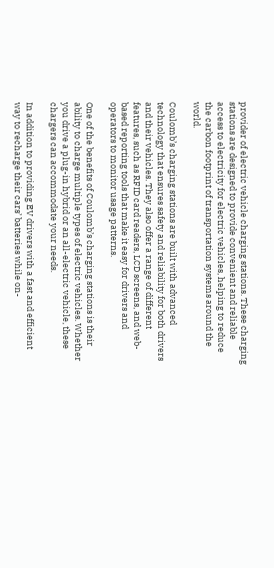provider of electric vehicle charging stations. These charging stations are designed to provide convenient and reliable access to electricity for electric vehicles, helping to reduce the carbon footprint of transportation systems around the world.

Coulomb’s charging stations are built with advanced technology that ensures safety and reliability for both drivers and their vehicles. They also offer a range of different features, such as RFID card readers, LCD screens, and web-based reporting tools that make it easy for drivers and operators to monitor usage patterns.

One of the benefits of Coulomb’s charging stations is their ability to charge multiple types of electric vehicles. Whether you drive a plug-in hybrid or an all-electric vehicle, these chargers can accommodate your needs.

In addition to providing EV drivers with a fast and efficient way to recharge their cars’ batteries while on-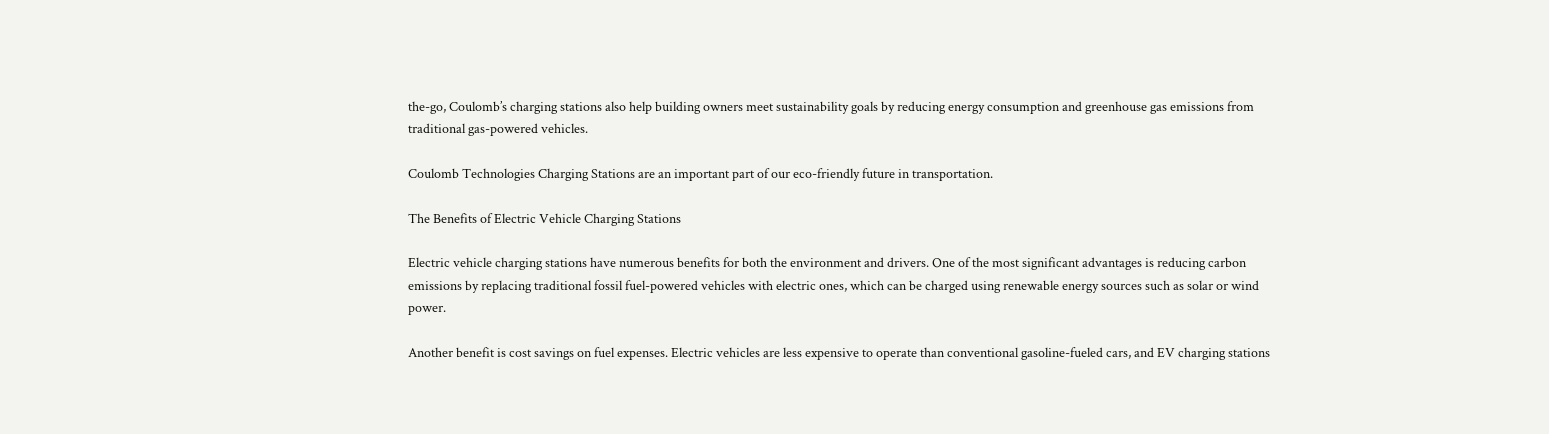the-go, Coulomb’s charging stations also help building owners meet sustainability goals by reducing energy consumption and greenhouse gas emissions from traditional gas-powered vehicles.

Coulomb Technologies Charging Stations are an important part of our eco-friendly future in transportation.

The Benefits of Electric Vehicle Charging Stations

Electric vehicle charging stations have numerous benefits for both the environment and drivers. One of the most significant advantages is reducing carbon emissions by replacing traditional fossil fuel-powered vehicles with electric ones, which can be charged using renewable energy sources such as solar or wind power.

Another benefit is cost savings on fuel expenses. Electric vehicles are less expensive to operate than conventional gasoline-fueled cars, and EV charging stations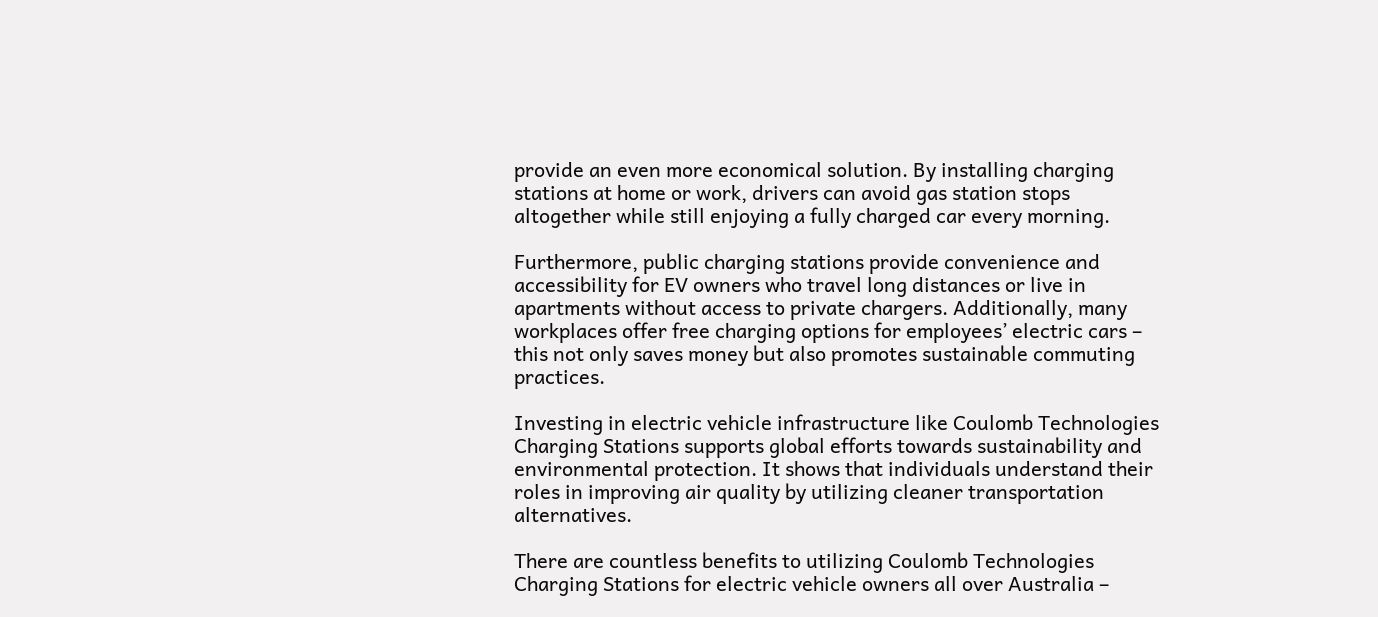provide an even more economical solution. By installing charging stations at home or work, drivers can avoid gas station stops altogether while still enjoying a fully charged car every morning.

Furthermore, public charging stations provide convenience and accessibility for EV owners who travel long distances or live in apartments without access to private chargers. Additionally, many workplaces offer free charging options for employees’ electric cars – this not only saves money but also promotes sustainable commuting practices.

Investing in electric vehicle infrastructure like Coulomb Technologies Charging Stations supports global efforts towards sustainability and environmental protection. It shows that individuals understand their roles in improving air quality by utilizing cleaner transportation alternatives.

There are countless benefits to utilizing Coulomb Technologies Charging Stations for electric vehicle owners all over Australia –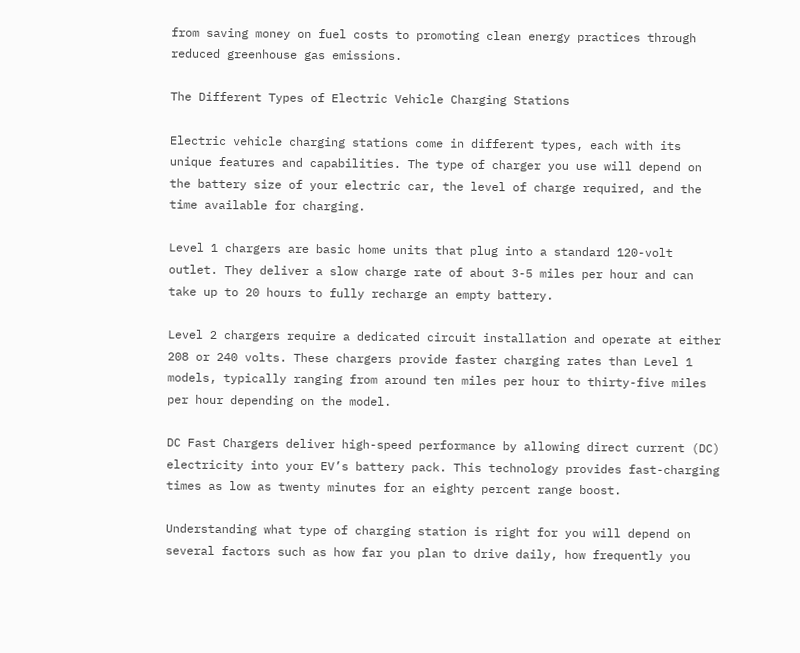from saving money on fuel costs to promoting clean energy practices through reduced greenhouse gas emissions.

The Different Types of Electric Vehicle Charging Stations

Electric vehicle charging stations come in different types, each with its unique features and capabilities. The type of charger you use will depend on the battery size of your electric car, the level of charge required, and the time available for charging.

Level 1 chargers are basic home units that plug into a standard 120-volt outlet. They deliver a slow charge rate of about 3-5 miles per hour and can take up to 20 hours to fully recharge an empty battery.

Level 2 chargers require a dedicated circuit installation and operate at either 208 or 240 volts. These chargers provide faster charging rates than Level 1 models, typically ranging from around ten miles per hour to thirty-five miles per hour depending on the model.

DC Fast Chargers deliver high-speed performance by allowing direct current (DC) electricity into your EV’s battery pack. This technology provides fast-charging times as low as twenty minutes for an eighty percent range boost.

Understanding what type of charging station is right for you will depend on several factors such as how far you plan to drive daily, how frequently you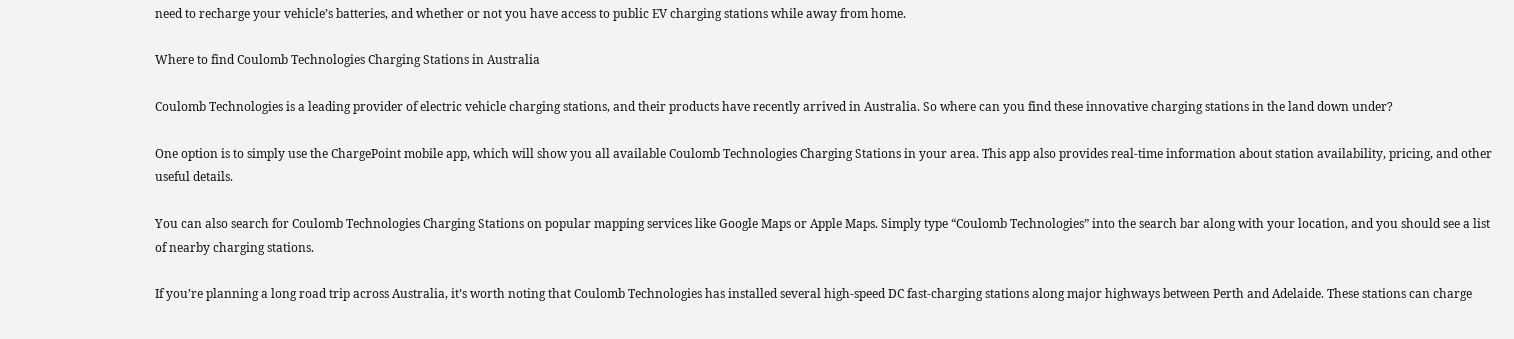need to recharge your vehicle’s batteries, and whether or not you have access to public EV charging stations while away from home.

Where to find Coulomb Technologies Charging Stations in Australia

Coulomb Technologies is a leading provider of electric vehicle charging stations, and their products have recently arrived in Australia. So where can you find these innovative charging stations in the land down under?

One option is to simply use the ChargePoint mobile app, which will show you all available Coulomb Technologies Charging Stations in your area. This app also provides real-time information about station availability, pricing, and other useful details.

You can also search for Coulomb Technologies Charging Stations on popular mapping services like Google Maps or Apple Maps. Simply type “Coulomb Technologies” into the search bar along with your location, and you should see a list of nearby charging stations.

If you’re planning a long road trip across Australia, it’s worth noting that Coulomb Technologies has installed several high-speed DC fast-charging stations along major highways between Perth and Adelaide. These stations can charge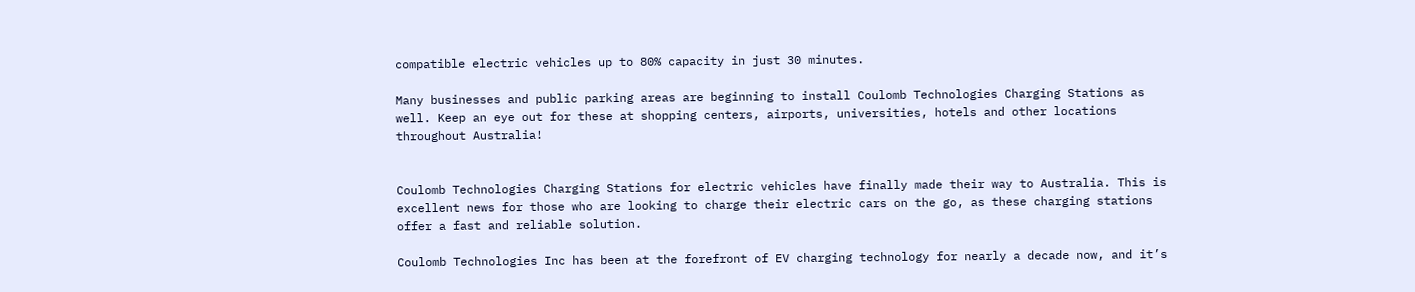compatible electric vehicles up to 80% capacity in just 30 minutes.

Many businesses and public parking areas are beginning to install Coulomb Technologies Charging Stations as well. Keep an eye out for these at shopping centers, airports, universities, hotels and other locations throughout Australia!


Coulomb Technologies Charging Stations for electric vehicles have finally made their way to Australia. This is excellent news for those who are looking to charge their electric cars on the go, as these charging stations offer a fast and reliable solution.

Coulomb Technologies Inc has been at the forefront of EV charging technology for nearly a decade now, and it’s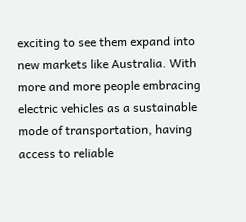exciting to see them expand into new markets like Australia. With more and more people embracing electric vehicles as a sustainable mode of transportation, having access to reliable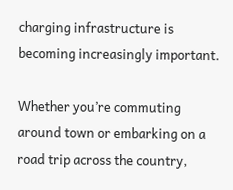charging infrastructure is becoming increasingly important.

Whether you’re commuting around town or embarking on a road trip across the country,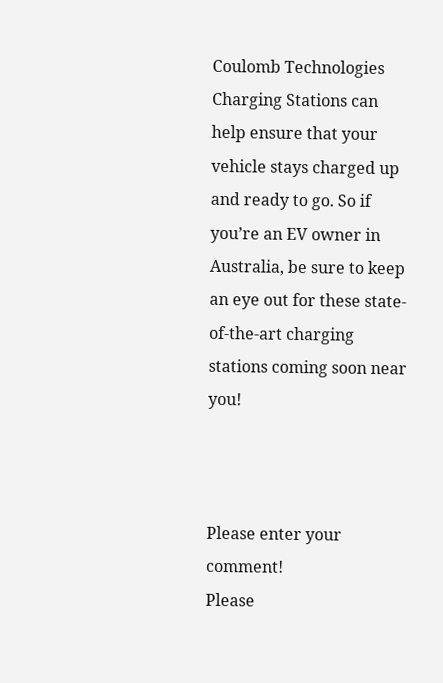Coulomb Technologies Charging Stations can help ensure that your vehicle stays charged up and ready to go. So if you’re an EV owner in Australia, be sure to keep an eye out for these state-of-the-art charging stations coming soon near you!



Please enter your comment!
Please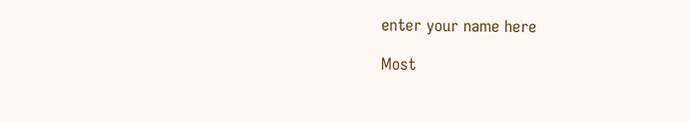enter your name here

Most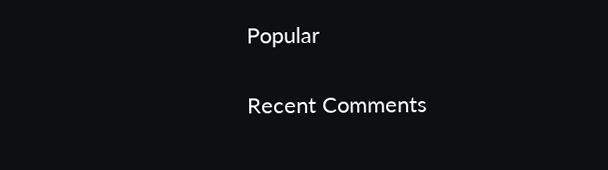Popular

Recent Comments